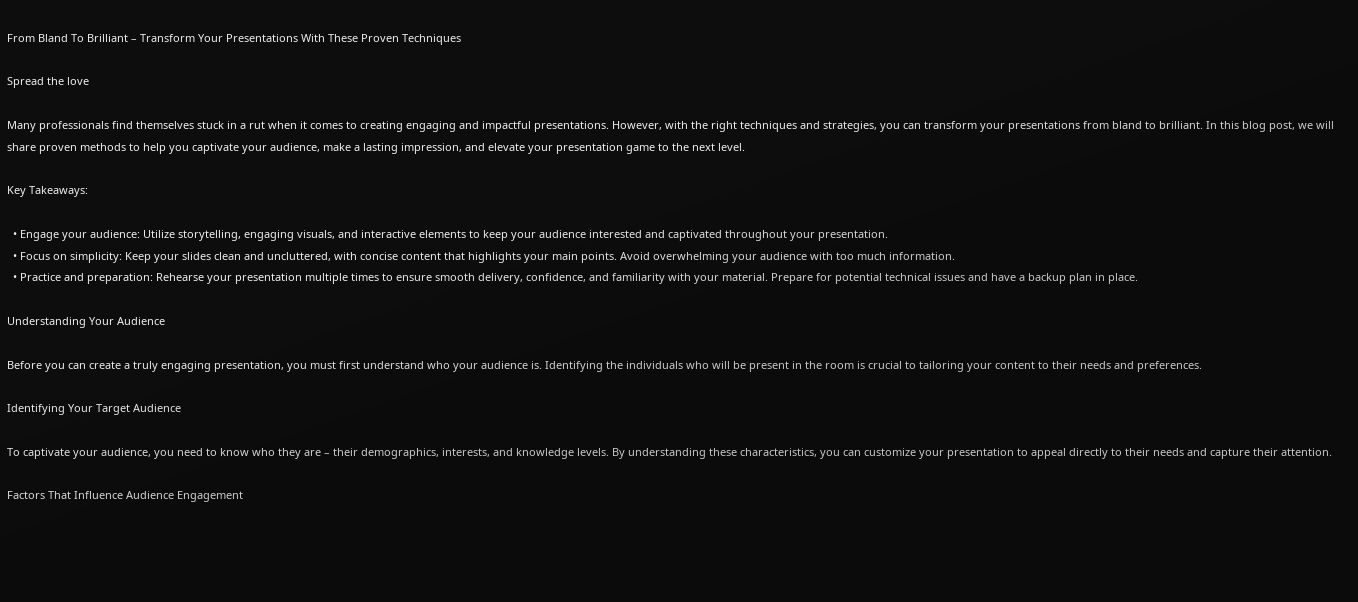From Bland To Brilliant – Transform Your Presentations With These Proven Techniques

Spread the love

Many professionals find themselves stuck in a rut when it comes to creating engaging and impactful presentations. However, with the right techniques and strategies, you can transform your presentations from bland to brilliant. In this blog post, we will share proven methods to help you captivate your audience, make a lasting impression, and elevate your presentation game to the next level.

Key Takeaways:

  • Engage your audience: Utilize storytelling, engaging visuals, and interactive elements to keep your audience interested and captivated throughout your presentation.
  • Focus on simplicity: Keep your slides clean and uncluttered, with concise content that highlights your main points. Avoid overwhelming your audience with too much information.
  • Practice and preparation: Rehearse your presentation multiple times to ensure smooth delivery, confidence, and familiarity with your material. Prepare for potential technical issues and have a backup plan in place.

Understanding Your Audience

Before you can create a truly engaging presentation, you must first understand who your audience is. Identifying the individuals who will be present in the room is crucial to tailoring your content to their needs and preferences.

Identifying Your Target Audience

To captivate your audience, you need to know who they are – their demographics, interests, and knowledge levels. By understanding these characteristics, you can customize your presentation to appeal directly to their needs and capture their attention.

Factors That Influence Audience Engagement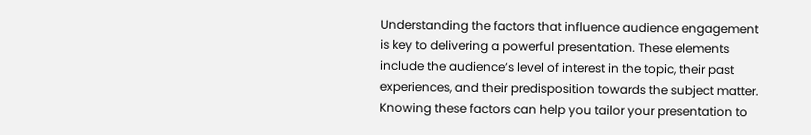Understanding the factors that influence audience engagement is key to delivering a powerful presentation. These elements include the audience’s level of interest in the topic, their past experiences, and their predisposition towards the subject matter. Knowing these factors can help you tailor your presentation to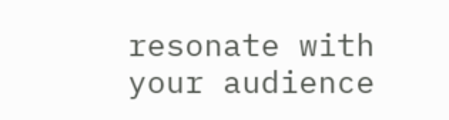resonate with your audience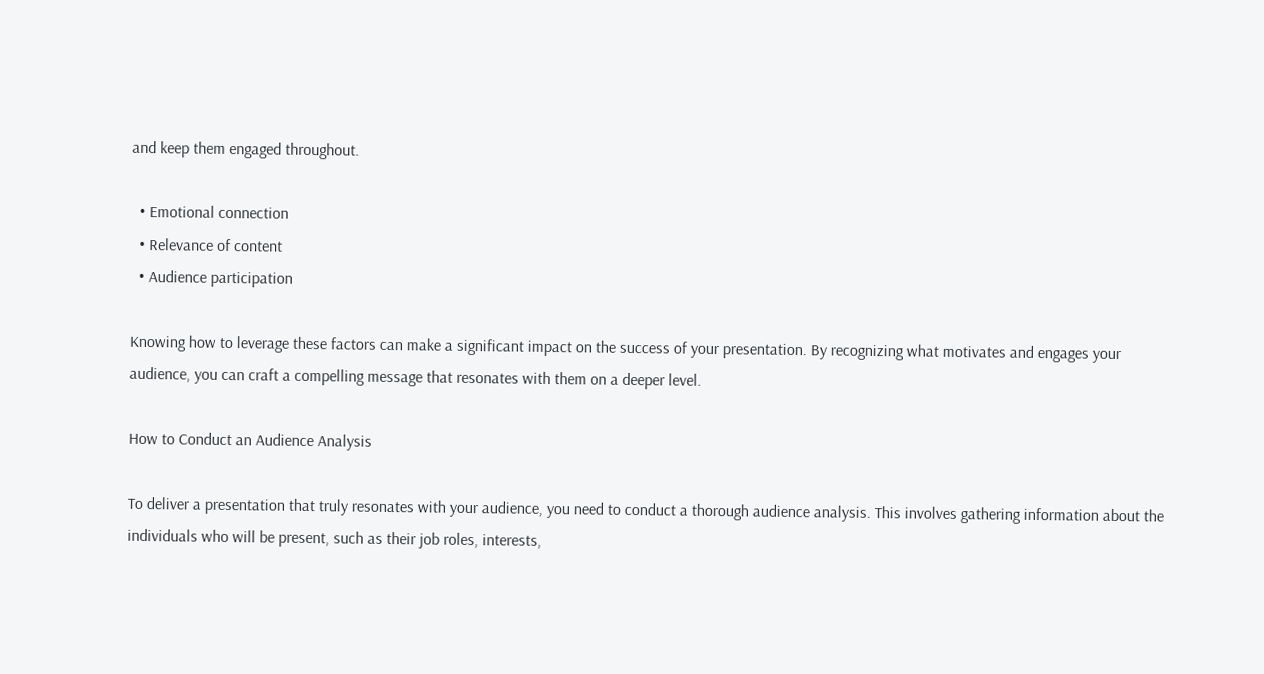and keep them engaged throughout.

  • Emotional connection
  • Relevance of content
  • Audience participation

Knowing how to leverage these factors can make a significant impact on the success of your presentation. By recognizing what motivates and engages your audience, you can craft a compelling message that resonates with them on a deeper level.

How to Conduct an Audience Analysis

To deliver a presentation that truly resonates with your audience, you need to conduct a thorough audience analysis. This involves gathering information about the individuals who will be present, such as their job roles, interests,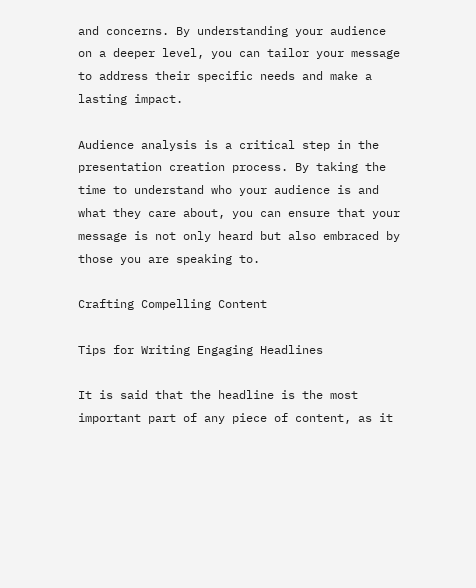and concerns. By understanding your audience on a deeper level, you can tailor your message to address their specific needs and make a lasting impact.

Audience analysis is a critical step in the presentation creation process. By taking the time to understand who your audience is and what they care about, you can ensure that your message is not only heard but also embraced by those you are speaking to.

Crafting Compelling Content

Tips for Writing Engaging Headlines

It is said that the headline is the most important part of any piece of content, as it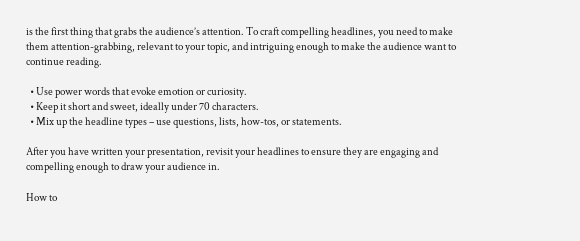is the first thing that grabs the audience’s attention. To craft compelling headlines, you need to make them attention-grabbing, relevant to your topic, and intriguing enough to make the audience want to continue reading.

  • Use power words that evoke emotion or curiosity.
  • Keep it short and sweet, ideally under 70 characters.
  • Mix up the headline types – use questions, lists, how-tos, or statements.

After you have written your presentation, revisit your headlines to ensure they are engaging and compelling enough to draw your audience in.

How to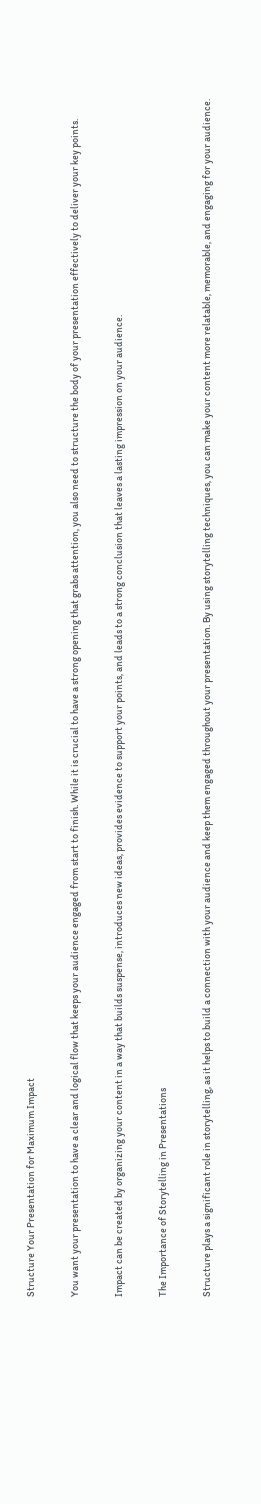Structure Your Presentation for Maximum Impact

You want your presentation to have a clear and logical flow that keeps your audience engaged from start to finish. While it is crucial to have a strong opening that grabs attention, you also need to structure the body of your presentation effectively to deliver your key points.

Impact can be created by organizing your content in a way that builds suspense, introduces new ideas, provides evidence to support your points, and leads to a strong conclusion that leaves a lasting impression on your audience.

The Importance of Storytelling in Presentations

Structure plays a significant role in storytelling, as it helps to build a connection with your audience and keep them engaged throughout your presentation. By using storytelling techniques, you can make your content more relatable, memorable, and engaging for your audience.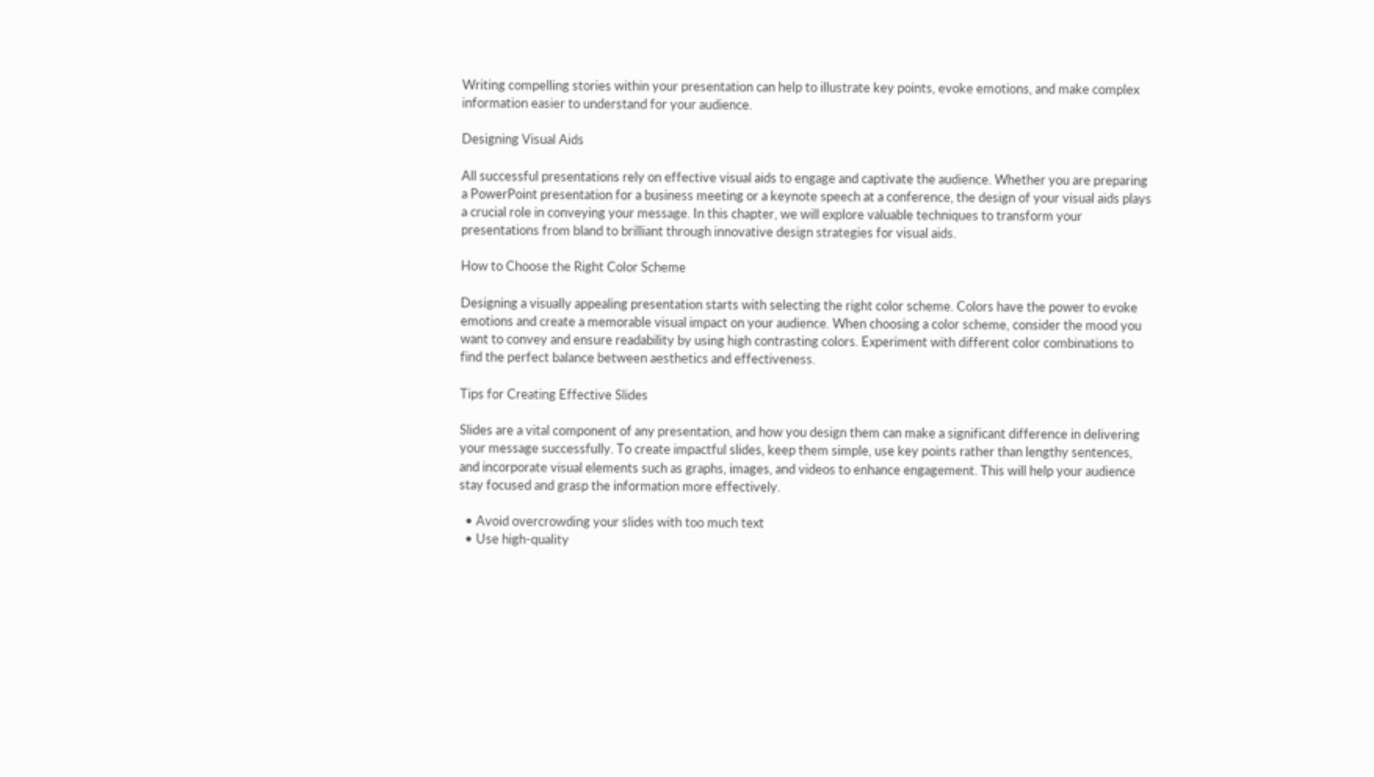Writing compelling stories within your presentation can help to illustrate key points, evoke emotions, and make complex information easier to understand for your audience.

Designing Visual Aids

All successful presentations rely on effective visual aids to engage and captivate the audience. Whether you are preparing a PowerPoint presentation for a business meeting or a keynote speech at a conference, the design of your visual aids plays a crucial role in conveying your message. In this chapter, we will explore valuable techniques to transform your presentations from bland to brilliant through innovative design strategies for visual aids.

How to Choose the Right Color Scheme

Designing a visually appealing presentation starts with selecting the right color scheme. Colors have the power to evoke emotions and create a memorable visual impact on your audience. When choosing a color scheme, consider the mood you want to convey and ensure readability by using high contrasting colors. Experiment with different color combinations to find the perfect balance between aesthetics and effectiveness.

Tips for Creating Effective Slides

Slides are a vital component of any presentation, and how you design them can make a significant difference in delivering your message successfully. To create impactful slides, keep them simple, use key points rather than lengthy sentences, and incorporate visual elements such as graphs, images, and videos to enhance engagement. This will help your audience stay focused and grasp the information more effectively.

  • Avoid overcrowding your slides with too much text
  • Use high-quality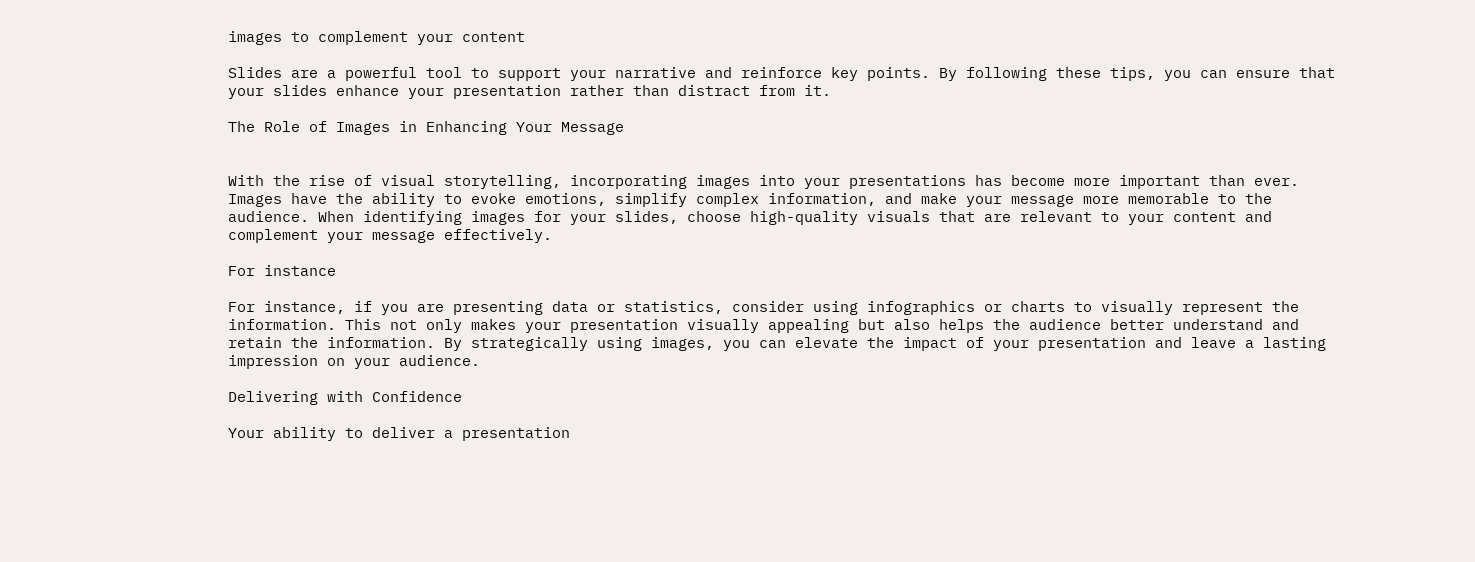images to complement your content

Slides are a powerful tool to support your narrative and reinforce key points. By following these tips, you can ensure that your slides enhance your presentation rather than distract from it.

The Role of Images in Enhancing Your Message


With the rise of visual storytelling, incorporating images into your presentations has become more important than ever. Images have the ability to evoke emotions, simplify complex information, and make your message more memorable to the audience. When identifying images for your slides, choose high-quality visuals that are relevant to your content and complement your message effectively.

For instance

For instance, if you are presenting data or statistics, consider using infographics or charts to visually represent the information. This not only makes your presentation visually appealing but also helps the audience better understand and retain the information. By strategically using images, you can elevate the impact of your presentation and leave a lasting impression on your audience.

Delivering with Confidence

Your ability to deliver a presentation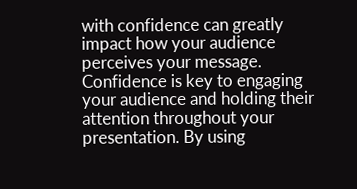with confidence can greatly impact how your audience perceives your message. Confidence is key to engaging your audience and holding their attention throughout your presentation. By using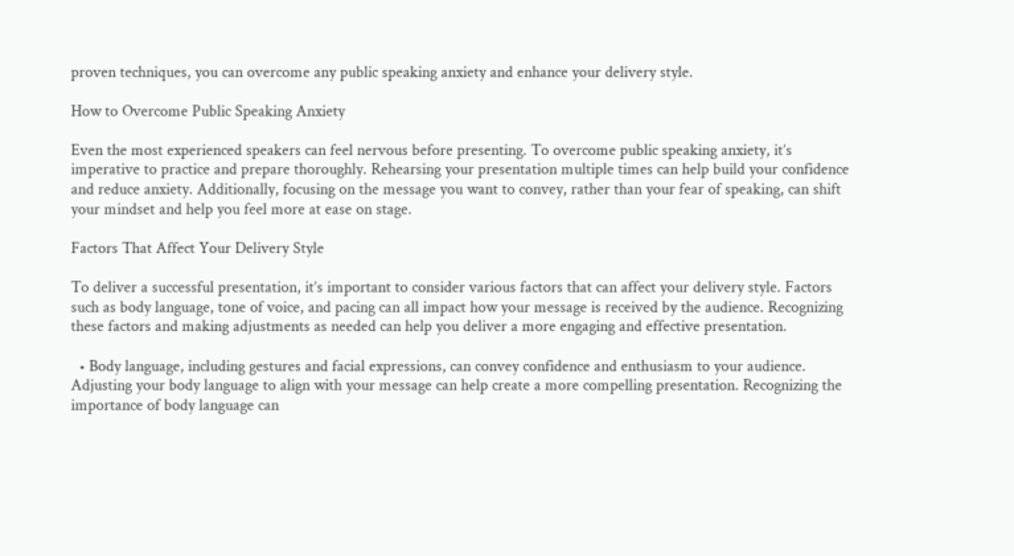proven techniques, you can overcome any public speaking anxiety and enhance your delivery style.

How to Overcome Public Speaking Anxiety

Even the most experienced speakers can feel nervous before presenting. To overcome public speaking anxiety, it’s imperative to practice and prepare thoroughly. Rehearsing your presentation multiple times can help build your confidence and reduce anxiety. Additionally, focusing on the message you want to convey, rather than your fear of speaking, can shift your mindset and help you feel more at ease on stage.

Factors That Affect Your Delivery Style

To deliver a successful presentation, it’s important to consider various factors that can affect your delivery style. Factors such as body language, tone of voice, and pacing can all impact how your message is received by the audience. Recognizing these factors and making adjustments as needed can help you deliver a more engaging and effective presentation.

  • Body language, including gestures and facial expressions, can convey confidence and enthusiasm to your audience. Adjusting your body language to align with your message can help create a more compelling presentation. Recognizing the importance of body language can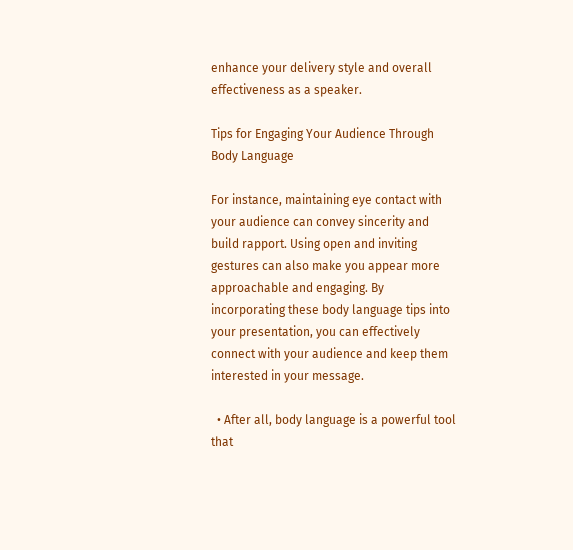enhance your delivery style and overall effectiveness as a speaker.

Tips for Engaging Your Audience Through Body Language

For instance, maintaining eye contact with your audience can convey sincerity and build rapport. Using open and inviting gestures can also make you appear more approachable and engaging. By incorporating these body language tips into your presentation, you can effectively connect with your audience and keep them interested in your message.

  • After all, body language is a powerful tool that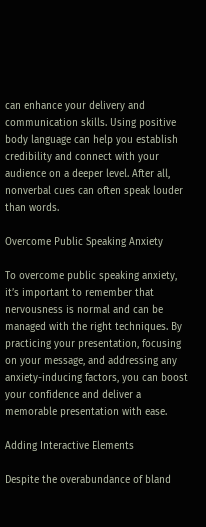can enhance your delivery and communication skills. Using positive body language can help you establish credibility and connect with your audience on a deeper level. After all, nonverbal cues can often speak louder than words.

Overcome Public Speaking Anxiety

To overcome public speaking anxiety, it’s important to remember that nervousness is normal and can be managed with the right techniques. By practicing your presentation, focusing on your message, and addressing any anxiety-inducing factors, you can boost your confidence and deliver a memorable presentation with ease.

Adding Interactive Elements

Despite the overabundance of bland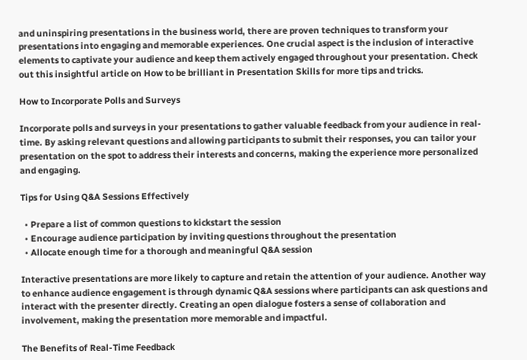and uninspiring presentations in the business world, there are proven techniques to transform your presentations into engaging and memorable experiences. One crucial aspect is the inclusion of interactive elements to captivate your audience and keep them actively engaged throughout your presentation. Check out this insightful article on How to be brilliant in Presentation Skills for more tips and tricks.

How to Incorporate Polls and Surveys

Incorporate polls and surveys in your presentations to gather valuable feedback from your audience in real-time. By asking relevant questions and allowing participants to submit their responses, you can tailor your presentation on the spot to address their interests and concerns, making the experience more personalized and engaging.

Tips for Using Q&A Sessions Effectively

  • Prepare a list of common questions to kickstart the session
  • Encourage audience participation by inviting questions throughout the presentation
  • Allocate enough time for a thorough and meaningful Q&A session

Interactive presentations are more likely to capture and retain the attention of your audience. Another way to enhance audience engagement is through dynamic Q&A sessions where participants can ask questions and interact with the presenter directly. Creating an open dialogue fosters a sense of collaboration and involvement, making the presentation more memorable and impactful.

The Benefits of Real-Time Feedback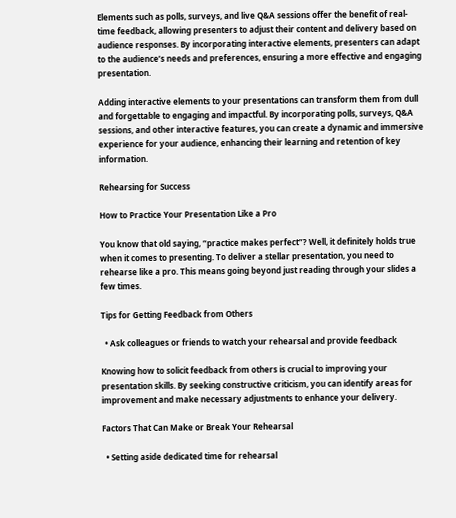Elements such as polls, surveys, and live Q&A sessions offer the benefit of real-time feedback, allowing presenters to adjust their content and delivery based on audience responses. By incorporating interactive elements, presenters can adapt to the audience’s needs and preferences, ensuring a more effective and engaging presentation.

Adding interactive elements to your presentations can transform them from dull and forgettable to engaging and impactful. By incorporating polls, surveys, Q&A sessions, and other interactive features, you can create a dynamic and immersive experience for your audience, enhancing their learning and retention of key information.

Rehearsing for Success

How to Practice Your Presentation Like a Pro

You know that old saying, “practice makes perfect”? Well, it definitely holds true when it comes to presenting. To deliver a stellar presentation, you need to rehearse like a pro. This means going beyond just reading through your slides a few times.

Tips for Getting Feedback from Others

  • Ask colleagues or friends to watch your rehearsal and provide feedback

Knowing how to solicit feedback from others is crucial to improving your presentation skills. By seeking constructive criticism, you can identify areas for improvement and make necessary adjustments to enhance your delivery.

Factors That Can Make or Break Your Rehearsal

  • Setting aside dedicated time for rehearsal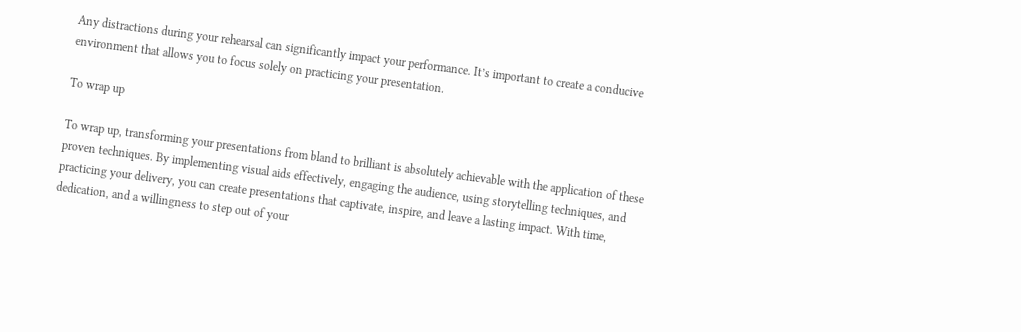Any distractions during your rehearsal can significantly impact your performance. It’s important to create a conducive environment that allows you to focus solely on practicing your presentation.

To wrap up

To wrap up, transforming your presentations from bland to brilliant is absolutely achievable with the application of these proven techniques. By implementing visual aids effectively, engaging the audience, using storytelling techniques, and practicing your delivery, you can create presentations that captivate, inspire, and leave a lasting impact. With time, dedication, and a willingness to step out of your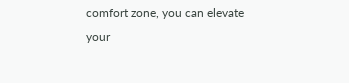comfort zone, you can elevate your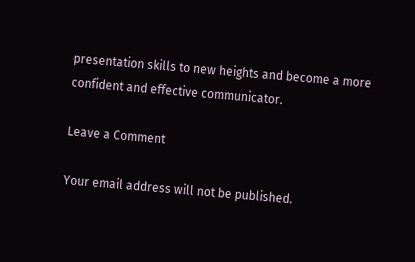presentation skills to new heights and become a more confident and effective communicator.

Leave a Comment

Your email address will not be published.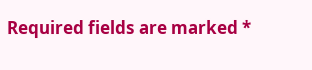Required fields are marked *